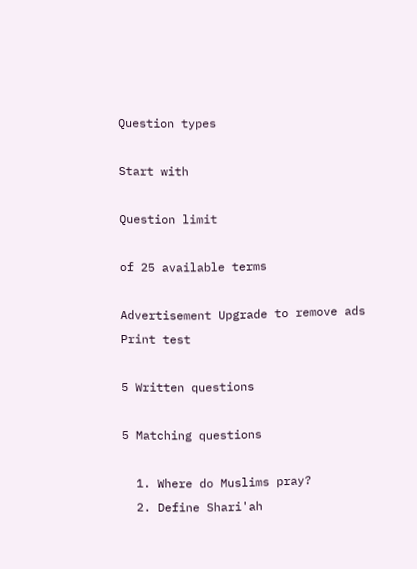Question types

Start with

Question limit

of 25 available terms

Advertisement Upgrade to remove ads
Print test

5 Written questions

5 Matching questions

  1. Where do Muslims pray?
  2. Define Shari'ah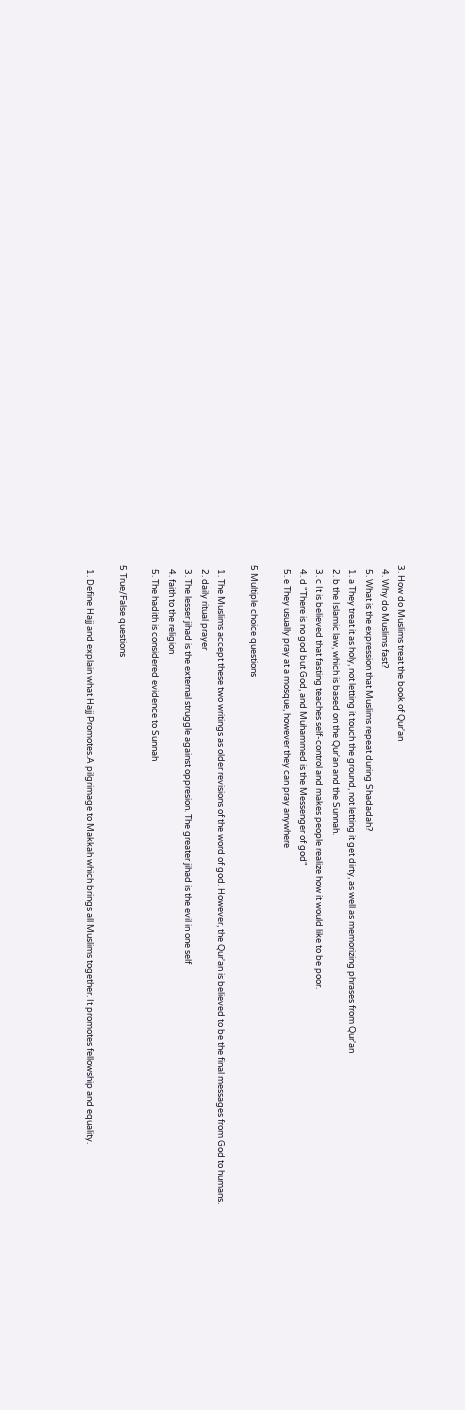3. How do Muslims treat the book of Qur'an
  4. Why do Muslims fast?
  5. What is the expression that Muslims repeat during Shadadah?
  1. a They treat it as holy, not letting it touch the ground, not letting it get dirty, as well as memorizing phrases from Qur'an
  2. b the Islamic law, which is based on the Qur'an and the Sunnah.
  3. c It is believed that fasting teaches self-control and makes people realize how it would like to be poor.
  4. d "There is no god but God, and Muhammed is the Messenger of god"
  5. e They usually pray at a mosque, however they can pray anywhere

5 Multiple choice questions

  1. The Muslims accept these two writings as older revisions of the word of god. However, the Qur'an is believed to be the final messages from God to humans.
  2. daily ritual prayer
  3. The lesser jihad is the external struggle against oppresion. The greater jihad is the evil in one self
  4. faith to the religion
  5. The hadith is considered evidence to Sunnah

5 True/False questions

  1. Define Hajj and explain what Hajj Promotes.A pilgrimage to Makkah which brings all Muslims together. It promotes fellowship and equality.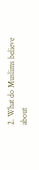2. What do Muslims believe about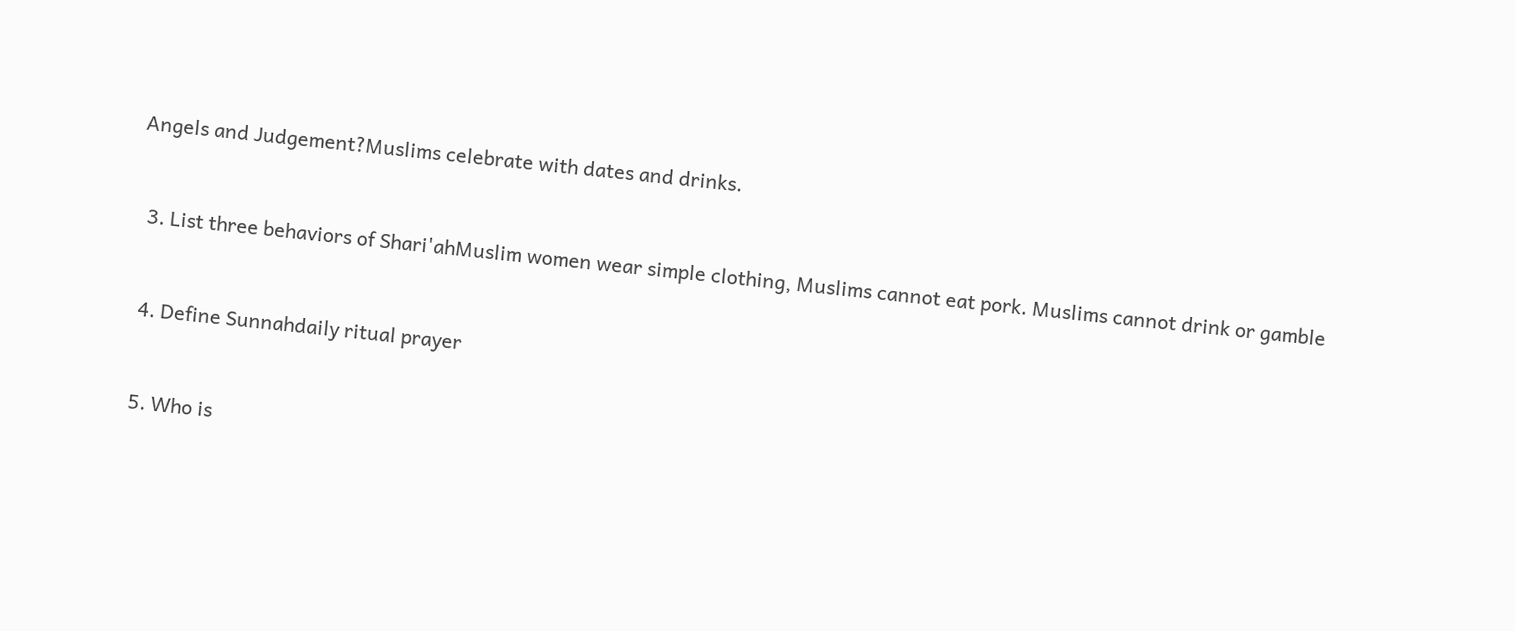Angels and Judgement?Muslims celebrate with dates and drinks.


  3. List three behaviors of Shari'ahMuslim women wear simple clothing, Muslims cannot eat pork. Muslims cannot drink or gamble


  4. Define Sunnahdaily ritual prayer


  5. Who is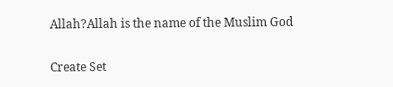Allah?Allah is the name of the Muslim God


Create Set